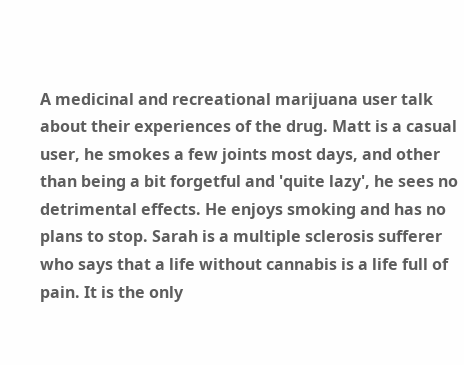A medicinal and recreational marijuana user talk about their experiences of the drug. Matt is a casual user, he smokes a few joints most days, and other than being a bit forgetful and 'quite lazy', he sees no detrimental effects. He enjoys smoking and has no plans to stop. Sarah is a multiple sclerosis sufferer who says that a life without cannabis is a life full of pain. It is the only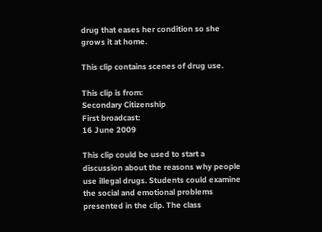drug that eases her condition so she grows it at home.

This clip contains scenes of drug use.

This clip is from:
Secondary Citizenship
First broadcast:
16 June 2009

This clip could be used to start a discussion about the reasons why people use illegal drugs. Students could examine the social and emotional problems presented in the clip. The class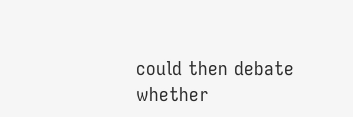could then debate whether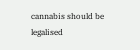cannabis should be legalised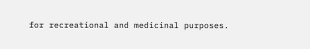for recreational and medicinal purposes.